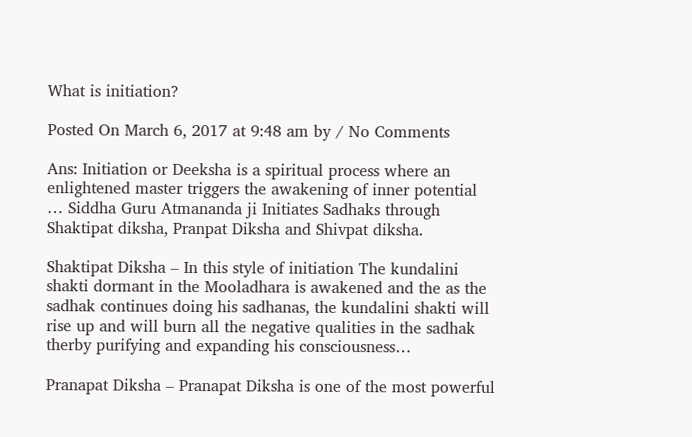What is initiation?

Posted On March 6, 2017 at 9:48 am by / No Comments

Ans: Initiation or Deeksha is a spiritual process where an enlightened master triggers the awakening of inner potential … Siddha Guru Atmananda ji Initiates Sadhaks through Shaktipat diksha, Pranpat Diksha and Shivpat diksha.

Shaktipat Diksha – In this style of initiation The kundalini shakti dormant in the Mooladhara is awakened and the as the sadhak continues doing his sadhanas, the kundalini shakti will rise up and will burn all the negative qualities in the sadhak therby purifying and expanding his consciousness…

Pranapat Diksha – Pranapat Diksha is one of the most powerful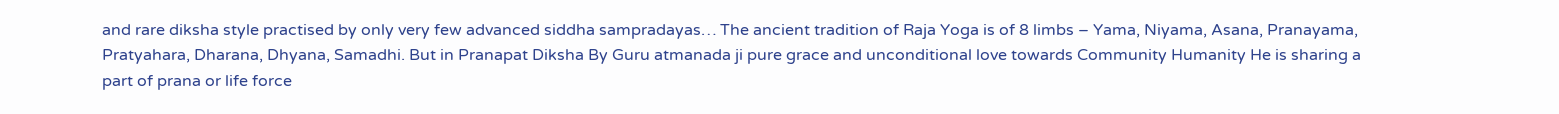and rare diksha style practised by only very few advanced siddha sampradayas… The ancient tradition of Raja Yoga is of 8 limbs – Yama, Niyama, Asana, Pranayama, Pratyahara, Dharana, Dhyana, Samadhi. But in Pranapat Diksha By Guru atmanada ji pure grace and unconditional love towards Community Humanity He is sharing a part of prana or life force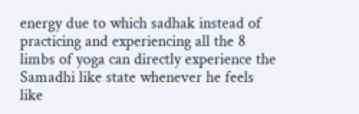energy due to which sadhak instead of practicing and experiencing all the 8 limbs of yoga can directly experience the Samadhi like state whenever he feels like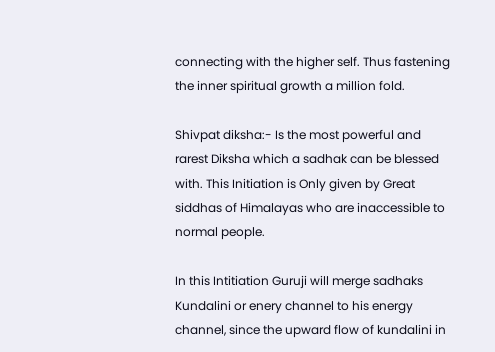connecting with the higher self. Thus fastening the inner spiritual growth a million fold.

Shivpat diksha:- Is the most powerful and rarest Diksha which a sadhak can be blessed with. This Initiation is Only given by Great siddhas of Himalayas who are inaccessible to normal people.

In this Intitiation Guruji will merge sadhaks Kundalini or enery channel to his energy channel, since the upward flow of kundalini in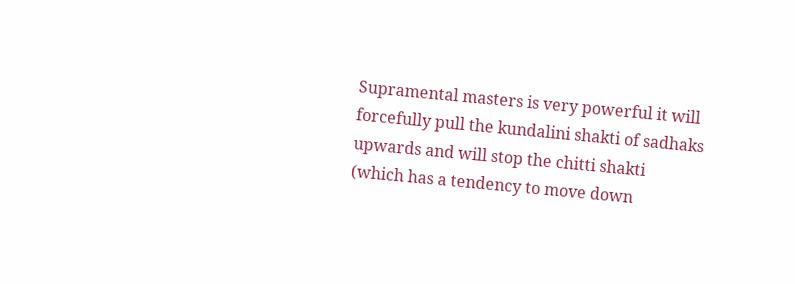Supramental masters is very powerful it will forcefully pull the kundalini shakti of sadhaks upwards and will stop the chitti shakti (which has a tendency to move down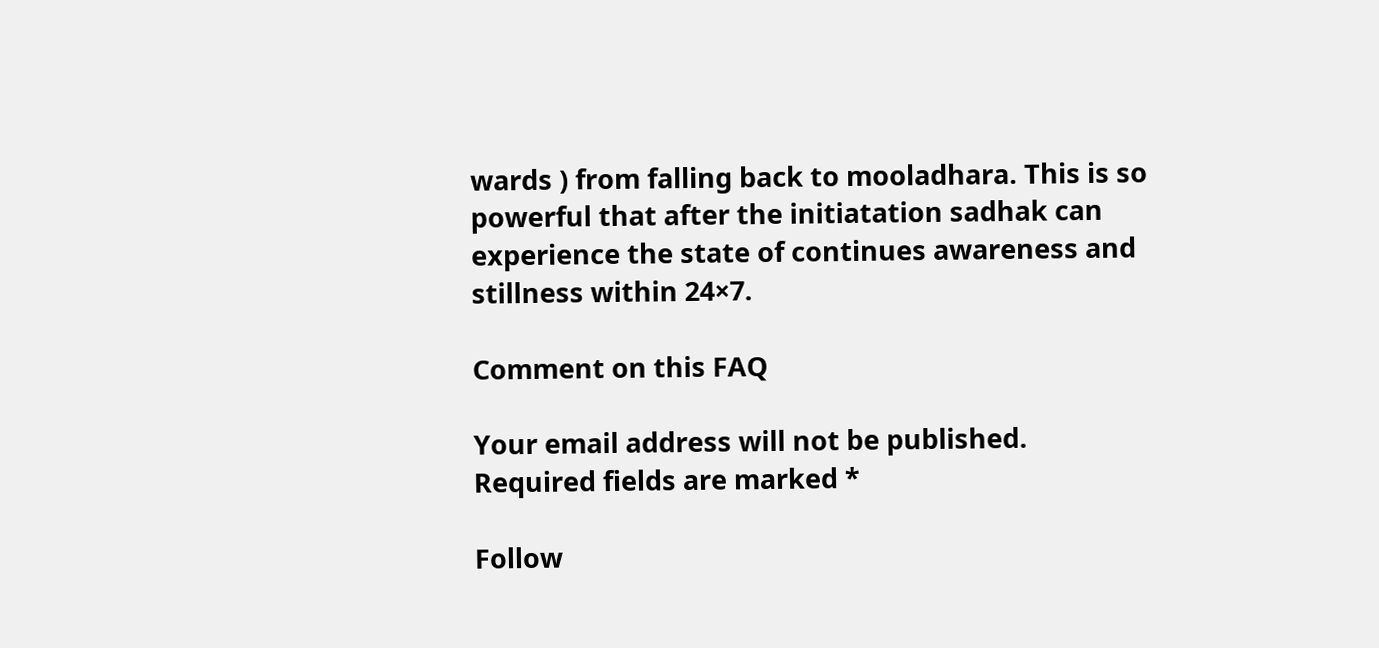wards ) from falling back to mooladhara. This is so powerful that after the initiatation sadhak can experience the state of continues awareness and stillness within 24×7.

Comment on this FAQ

Your email address will not be published. Required fields are marked *

Follow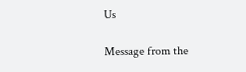Us

Message from the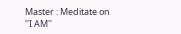Master : Meditate on ''I AM''